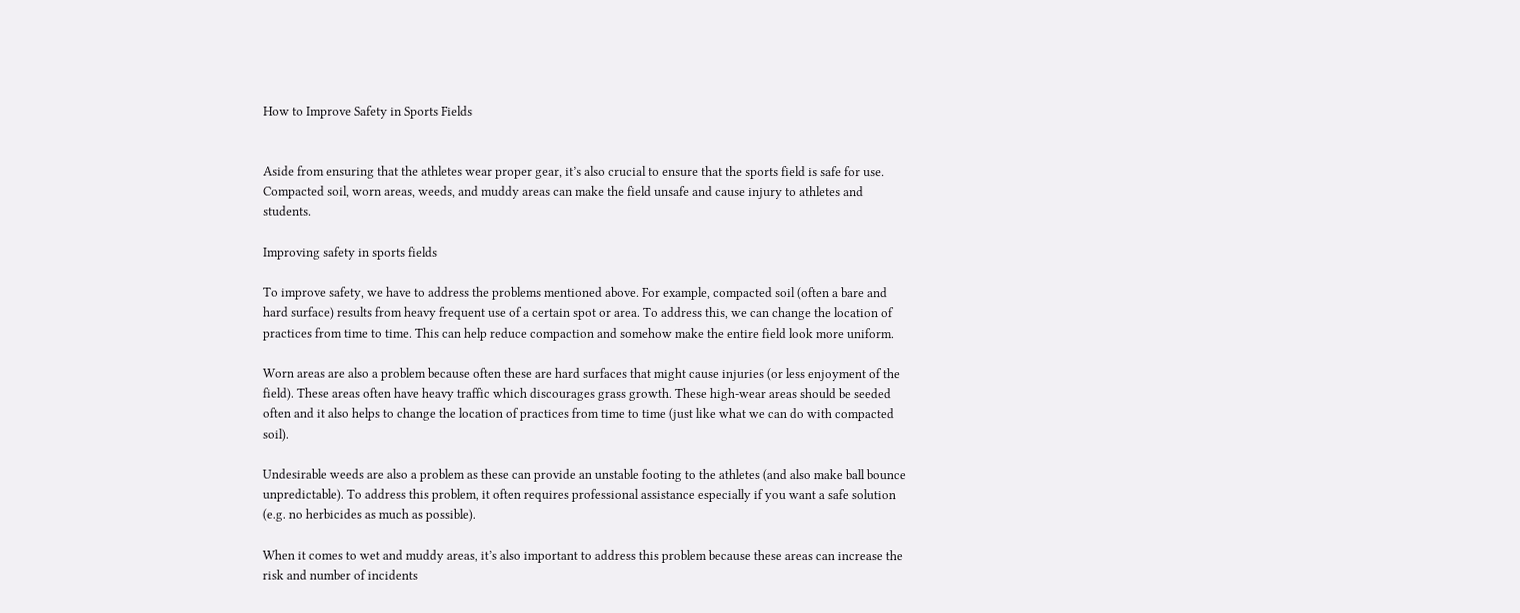How to Improve Safety in Sports Fields


Aside from ensuring that the athletes wear proper gear, it’s also crucial to ensure that the sports field is safe for use. Compacted soil, worn areas, weeds, and muddy areas can make the field unsafe and cause injury to athletes and students.

Improving safety in sports fields

To improve safety, we have to address the problems mentioned above. For example, compacted soil (often a bare and hard surface) results from heavy frequent use of a certain spot or area. To address this, we can change the location of practices from time to time. This can help reduce compaction and somehow make the entire field look more uniform.

Worn areas are also a problem because often these are hard surfaces that might cause injuries (or less enjoyment of the field). These areas often have heavy traffic which discourages grass growth. These high-wear areas should be seeded often and it also helps to change the location of practices from time to time (just like what we can do with compacted soil).

Undesirable weeds are also a problem as these can provide an unstable footing to the athletes (and also make ball bounce unpredictable). To address this problem, it often requires professional assistance especially if you want a safe solution (e.g. no herbicides as much as possible).

When it comes to wet and muddy areas, it’s also important to address this problem because these areas can increase the risk and number of incidents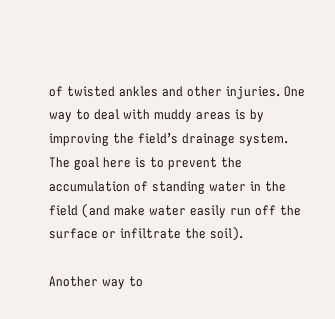of twisted ankles and other injuries. One way to deal with muddy areas is by improving the field’s drainage system. The goal here is to prevent the accumulation of standing water in the field (and make water easily run off the surface or infiltrate the soil).

Another way to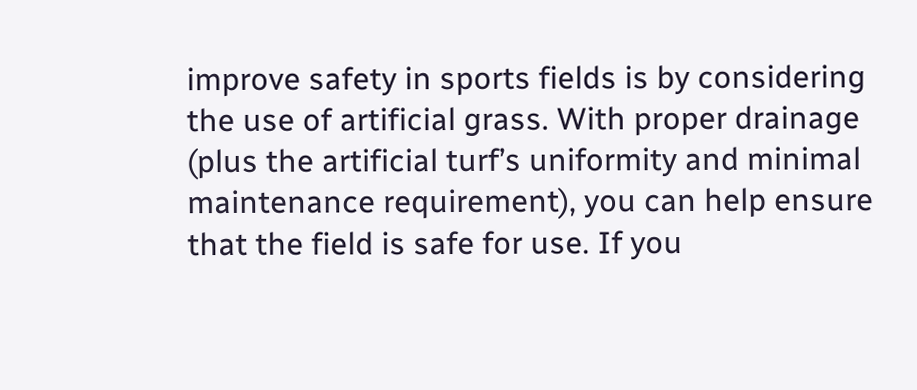improve safety in sports fields is by considering the use of artificial grass. With proper drainage (plus the artificial turf’s uniformity and minimal maintenance requirement), you can help ensure that the field is safe for use. If you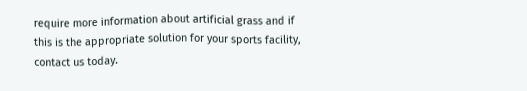require more information about artificial grass and if this is the appropriate solution for your sports facility, contact us today.